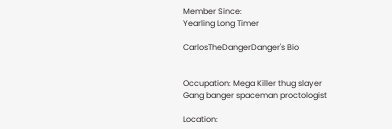Member Since:
Yearling Long Timer

CarlosTheDangerDanger's Bio


Occupation: Mega Killer thug slayer Gang banger spaceman proctologist

Location: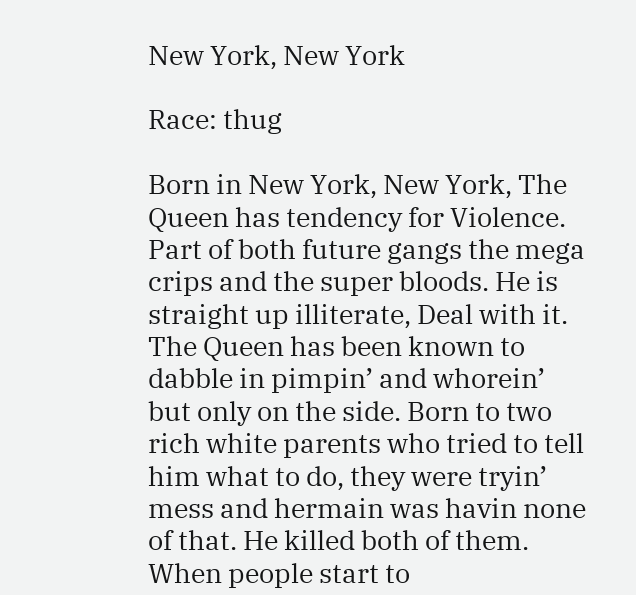New York, New York

Race: thug

Born in New York, New York, The Queen has tendency for Violence. Part of both future gangs the mega crips and the super bloods. He is straight up illiterate, Deal with it. The Queen has been known to dabble in pimpin’ and whorein’ but only on the side. Born to two rich white parents who tried to tell him what to do, they were tryin’ mess and hermain was havin none of that. He killed both of them. When people start to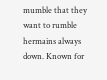mumble that they want to rumble hermains always down. Known for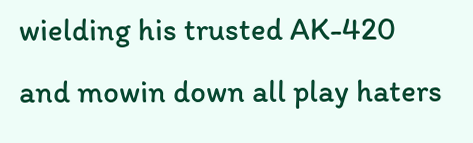wielding his trusted AK-420 and mowin down all play haters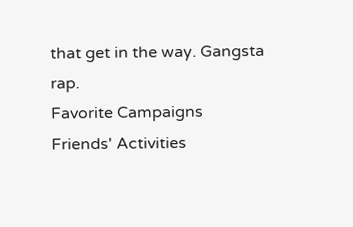that get in the way. Gangsta rap.
Favorite Campaigns
Friends' Activities